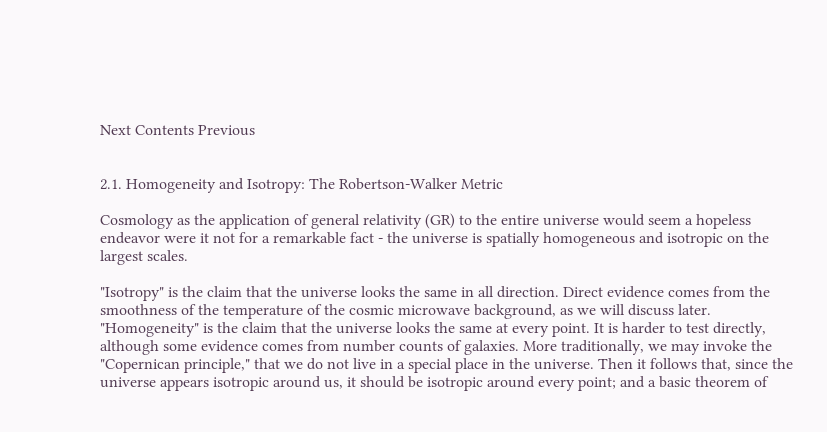Next Contents Previous


2.1. Homogeneity and Isotropy: The Robertson-Walker Metric

Cosmology as the application of general relativity (GR) to the entire universe would seem a hopeless endeavor were it not for a remarkable fact - the universe is spatially homogeneous and isotropic on the largest scales.

"Isotropy" is the claim that the universe looks the same in all direction. Direct evidence comes from the smoothness of the temperature of the cosmic microwave background, as we will discuss later. "Homogeneity" is the claim that the universe looks the same at every point. It is harder to test directly, although some evidence comes from number counts of galaxies. More traditionally, we may invoke the "Copernican principle," that we do not live in a special place in the universe. Then it follows that, since the universe appears isotropic around us, it should be isotropic around every point; and a basic theorem of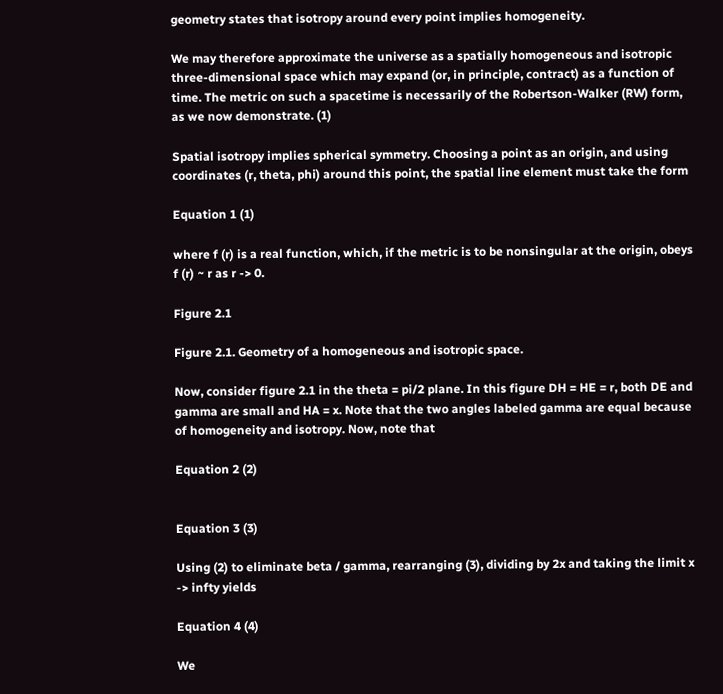geometry states that isotropy around every point implies homogeneity.

We may therefore approximate the universe as a spatially homogeneous and isotropic three-dimensional space which may expand (or, in principle, contract) as a function of time. The metric on such a spacetime is necessarily of the Robertson-Walker (RW) form, as we now demonstrate. (1)

Spatial isotropy implies spherical symmetry. Choosing a point as an origin, and using coordinates (r, theta, phi) around this point, the spatial line element must take the form

Equation 1 (1)

where f (r) is a real function, which, if the metric is to be nonsingular at the origin, obeys f (r) ~ r as r -> 0.

Figure 2.1

Figure 2.1. Geometry of a homogeneous and isotropic space.

Now, consider figure 2.1 in the theta = pi/2 plane. In this figure DH = HE = r, both DE and gamma are small and HA = x. Note that the two angles labeled gamma are equal because of homogeneity and isotropy. Now, note that

Equation 2 (2)


Equation 3 (3)

Using (2) to eliminate beta / gamma, rearranging (3), dividing by 2x and taking the limit x -> infty yields

Equation 4 (4)

We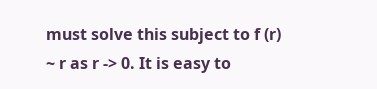must solve this subject to f (r) ~ r as r -> 0. It is easy to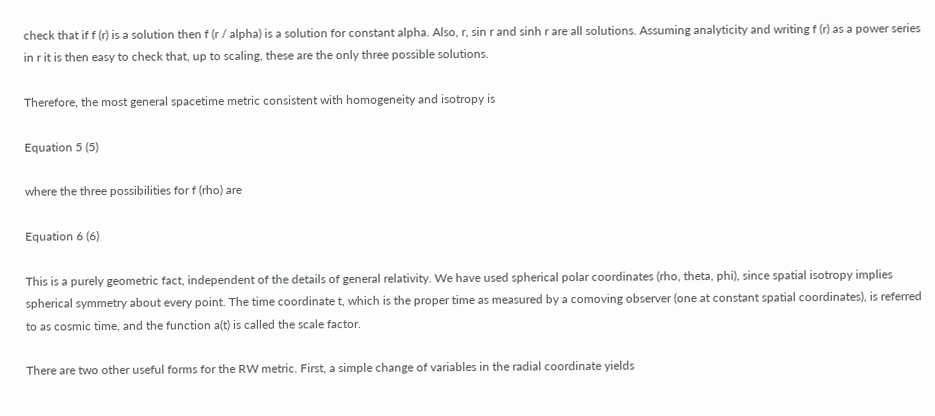check that if f (r) is a solution then f (r / alpha) is a solution for constant alpha. Also, r, sin r and sinh r are all solutions. Assuming analyticity and writing f (r) as a power series in r it is then easy to check that, up to scaling, these are the only three possible solutions.

Therefore, the most general spacetime metric consistent with homogeneity and isotropy is

Equation 5 (5)

where the three possibilities for f (rho) are

Equation 6 (6)

This is a purely geometric fact, independent of the details of general relativity. We have used spherical polar coordinates (rho, theta, phi), since spatial isotropy implies spherical symmetry about every point. The time coordinate t, which is the proper time as measured by a comoving observer (one at constant spatial coordinates), is referred to as cosmic time, and the function a(t) is called the scale factor.

There are two other useful forms for the RW metric. First, a simple change of variables in the radial coordinate yields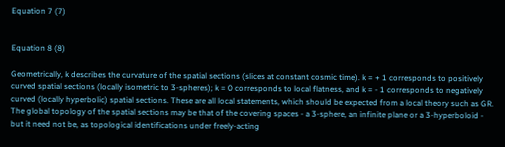Equation 7 (7)


Equation 8 (8)

Geometrically, k describes the curvature of the spatial sections (slices at constant cosmic time). k = + 1 corresponds to positively curved spatial sections (locally isometric to 3-spheres); k = 0 corresponds to local flatness, and k = - 1 corresponds to negatively curved (locally hyperbolic) spatial sections. These are all local statements, which should be expected from a local theory such as GR. The global topology of the spatial sections may be that of the covering spaces - a 3-sphere, an infinite plane or a 3-hyperboloid - but it need not be, as topological identifications under freely-acting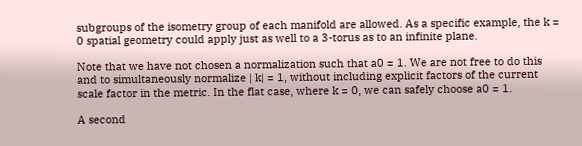subgroups of the isometry group of each manifold are allowed. As a specific example, the k = 0 spatial geometry could apply just as well to a 3-torus as to an infinite plane.

Note that we have not chosen a normalization such that a0 = 1. We are not free to do this and to simultaneously normalize | k| = 1, without including explicit factors of the current scale factor in the metric. In the flat case, where k = 0, we can safely choose a0 = 1.

A second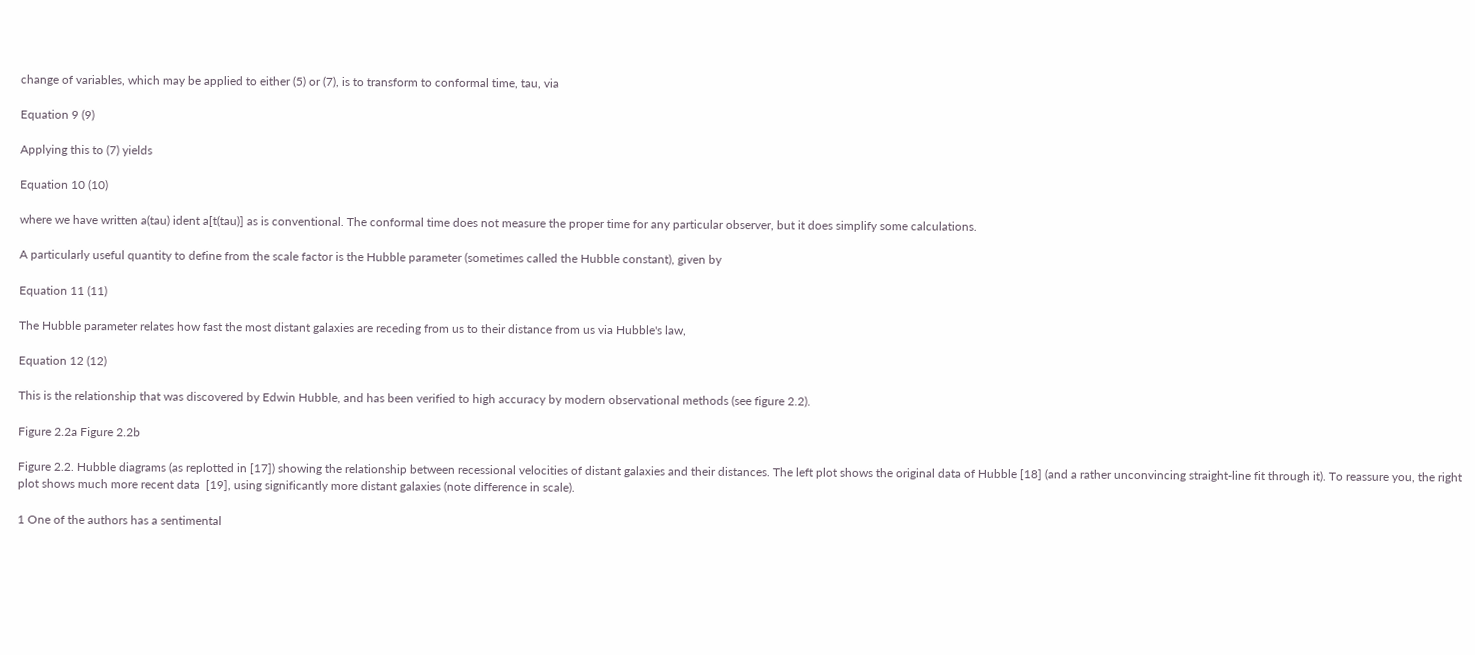change of variables, which may be applied to either (5) or (7), is to transform to conformal time, tau, via

Equation 9 (9)

Applying this to (7) yields

Equation 10 (10)

where we have written a(tau) ident a[t(tau)] as is conventional. The conformal time does not measure the proper time for any particular observer, but it does simplify some calculations.

A particularly useful quantity to define from the scale factor is the Hubble parameter (sometimes called the Hubble constant), given by

Equation 11 (11)

The Hubble parameter relates how fast the most distant galaxies are receding from us to their distance from us via Hubble's law,

Equation 12 (12)

This is the relationship that was discovered by Edwin Hubble, and has been verified to high accuracy by modern observational methods (see figure 2.2).

Figure 2.2a Figure 2.2b

Figure 2.2. Hubble diagrams (as replotted in [17]) showing the relationship between recessional velocities of distant galaxies and their distances. The left plot shows the original data of Hubble [18] (and a rather unconvincing straight-line fit through it). To reassure you, the right plot shows much more recent data  [19], using significantly more distant galaxies (note difference in scale).

1 One of the authors has a sentimental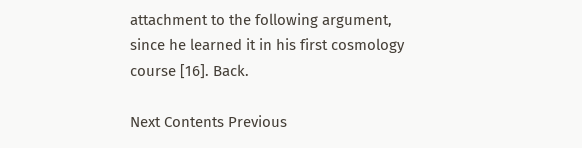attachment to the following argument, since he learned it in his first cosmology course [16]. Back.

Next Contents Previous